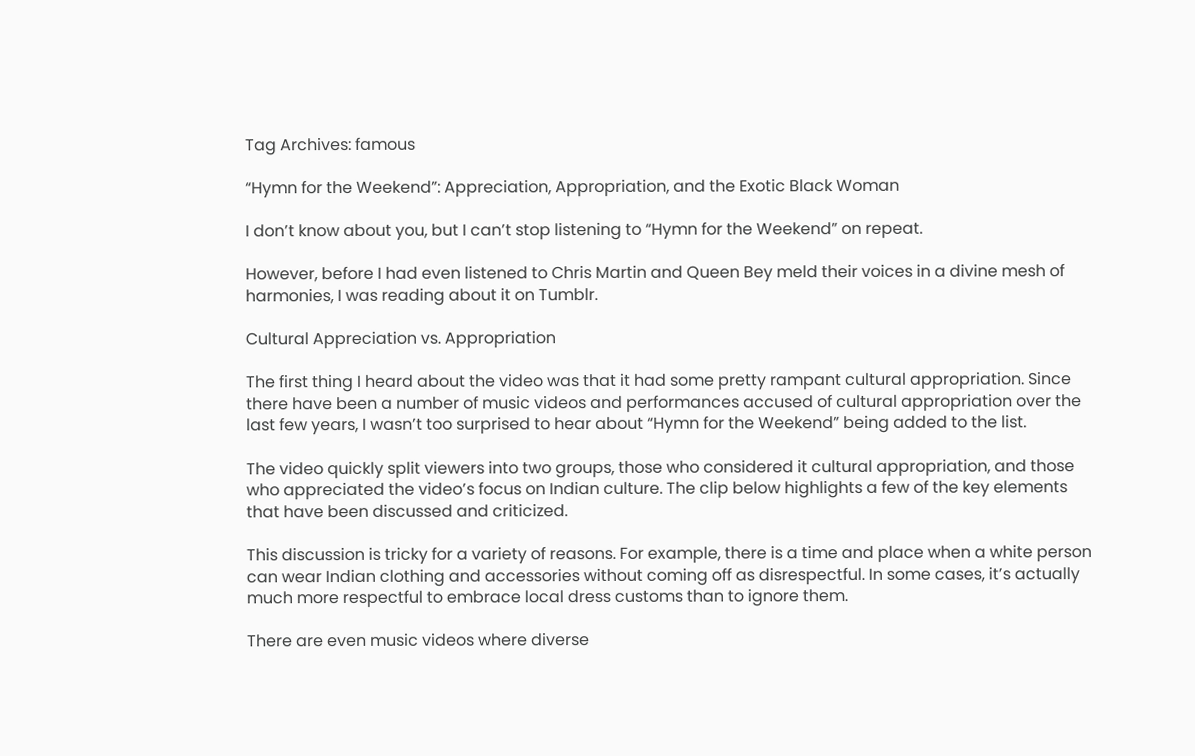Tag Archives: famous

“Hymn for the Weekend”: Appreciation, Appropriation, and the Exotic Black Woman

I don’t know about you, but I can’t stop listening to “Hymn for the Weekend” on repeat.

However, before I had even listened to Chris Martin and Queen Bey meld their voices in a divine mesh of harmonies, I was reading about it on Tumblr.

Cultural Appreciation vs. Appropriation

The first thing I heard about the video was that it had some pretty rampant cultural appropriation. Since there have been a number of music videos and performances accused of cultural appropriation over the last few years, I wasn’t too surprised to hear about “Hymn for the Weekend” being added to the list.

The video quickly split viewers into two groups, those who considered it cultural appropriation, and those who appreciated the video’s focus on Indian culture. The clip below highlights a few of the key elements that have been discussed and criticized.

This discussion is tricky for a variety of reasons. For example, there is a time and place when a white person can wear Indian clothing and accessories without coming off as disrespectful. In some cases, it’s actually much more respectful to embrace local dress customs than to ignore them.

There are even music videos where diverse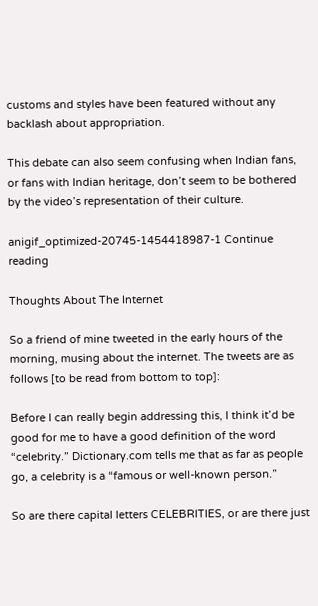customs and styles have been featured without any backlash about appropriation.

This debate can also seem confusing when Indian fans, or fans with Indian heritage, don’t seem to be bothered by the video’s representation of their culture.

anigif_optimized-20745-1454418987-1 Continue reading

Thoughts About The Internet

So a friend of mine tweeted in the early hours of the morning, musing about the internet. The tweets are as follows [to be read from bottom to top]:

Before I can really begin addressing this, I think it’d be good for me to have a good definition of the word “celebrity.” Dictionary.com tells me that as far as people go, a celebrity is a “famous or well-known person.”

So are there capital letters CELEBRITIES, or are there just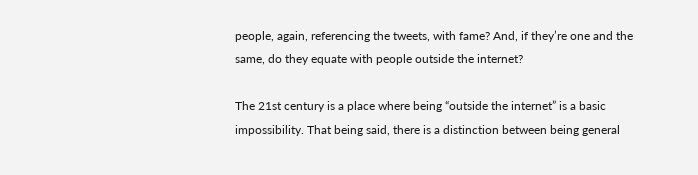people, again, referencing the tweets, with fame? And, if they’re one and the same, do they equate with people outside the internet?

The 21st century is a place where being “outside the internet” is a basic impossibility. That being said, there is a distinction between being general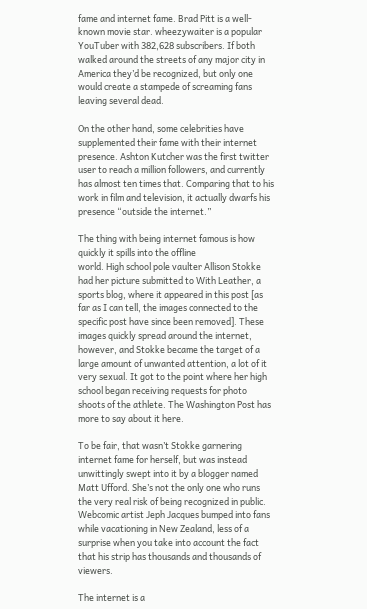fame and internet fame. Brad Pitt is a well-known movie star. wheezywaiter is a popular YouTuber with 382,628 subscribers. If both walked around the streets of any major city in America they’d be recognized, but only one would create a stampede of screaming fans leaving several dead.

On the other hand, some celebrities have supplemented their fame with their internet presence. Ashton Kutcher was the first twitter user to reach a million followers, and currently has almost ten times that. Comparing that to his work in film and television, it actually dwarfs his presence “outside the internet.”

The thing with being internet famous is how quickly it spills into the offline
world. High school pole vaulter Allison Stokke had her picture submitted to With Leather, a sports blog, where it appeared in this post [as far as I can tell, the images connected to the specific post have since been removed]. These images quickly spread around the internet, however, and Stokke became the target of a large amount of unwanted attention, a lot of it very sexual. It got to the point where her high school began receiving requests for photo shoots of the athlete. The Washington Post has more to say about it here.

To be fair, that wasn’t Stokke garnering internet fame for herself, but was instead unwittingly swept into it by a blogger named Matt Ufford. She’s not the only one who runs the very real risk of being recognized in public. Webcomic artist Jeph Jacques bumped into fans while vacationing in New Zealand, less of a surprise when you take into account the fact that his strip has thousands and thousands of viewers.

The internet is a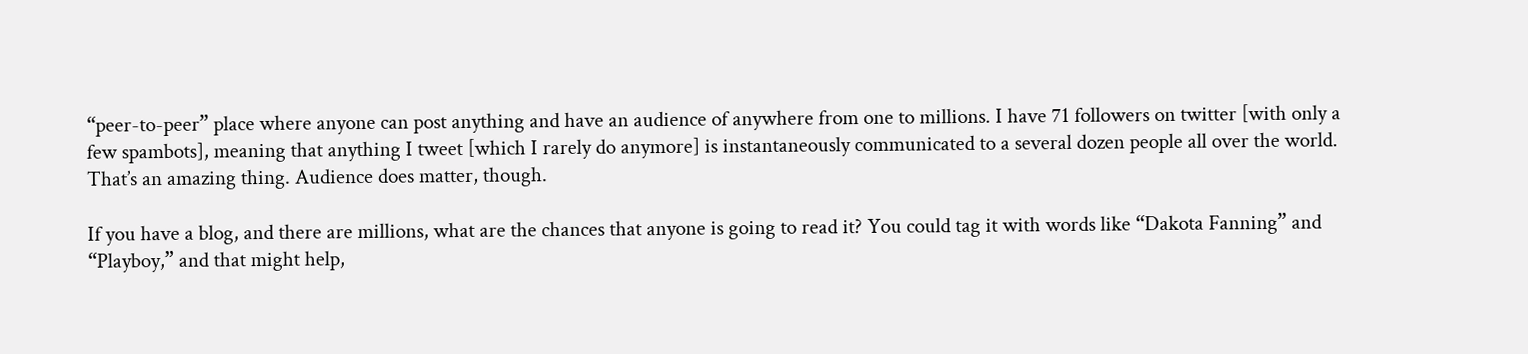“peer-to-peer” place where anyone can post anything and have an audience of anywhere from one to millions. I have 71 followers on twitter [with only a few spambots], meaning that anything I tweet [which I rarely do anymore] is instantaneously communicated to a several dozen people all over the world. That’s an amazing thing. Audience does matter, though.

If you have a blog, and there are millions, what are the chances that anyone is going to read it? You could tag it with words like “Dakota Fanning” and “Playboy,” and that might help,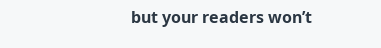but your readers won’t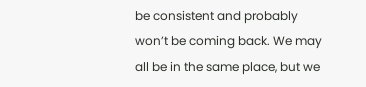be consistent and probably won’t be coming back. We may all be in the same place, but we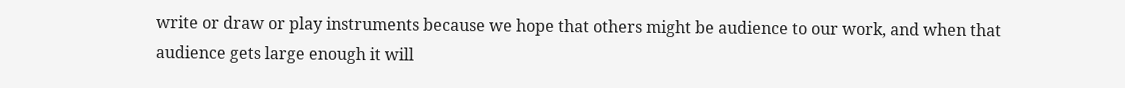write or draw or play instruments because we hope that others might be audience to our work, and when that audience gets large enough it will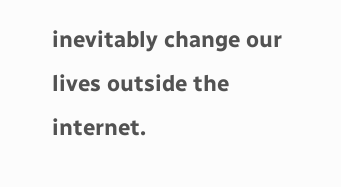inevitably change our lives outside the internet.